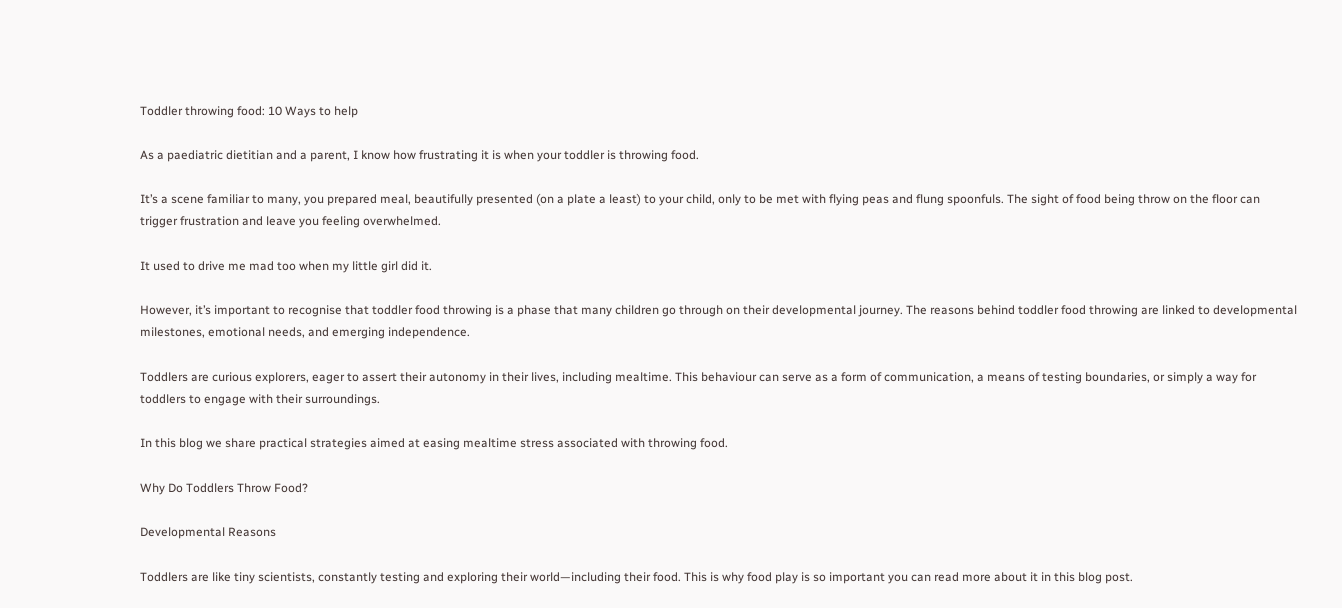Toddler throwing food: 10 Ways to help

As a paediatric dietitian and a parent, I know how frustrating it is when your toddler is throwing food.

It’s a scene familiar to many, you prepared meal, beautifully presented (on a plate a least) to your child, only to be met with flying peas and flung spoonfuls. The sight of food being throw on the floor can trigger frustration and leave you feeling overwhelmed.

It used to drive me mad too when my little girl did it.

However, it’s important to recognise that toddler food throwing is a phase that many children go through on their developmental journey. The reasons behind toddler food throwing are linked to developmental milestones, emotional needs, and emerging independence.

Toddlers are curious explorers, eager to assert their autonomy in their lives, including mealtime. This behaviour can serve as a form of communication, a means of testing boundaries, or simply a way for toddlers to engage with their surroundings.

In this blog we share practical strategies aimed at easing mealtime stress associated with throwing food.

Why Do Toddlers Throw Food?

Developmental Reasons

Toddlers are like tiny scientists, constantly testing and exploring their world—including their food. This is why food play is so important you can read more about it in this blog post.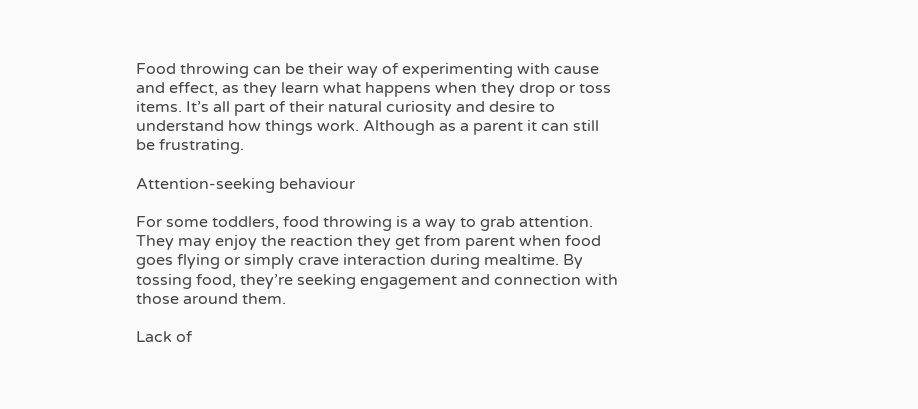Food throwing can be their way of experimenting with cause and effect, as they learn what happens when they drop or toss items. It’s all part of their natural curiosity and desire to understand how things work. Although as a parent it can still be frustrating.

Attention-seeking behaviour

For some toddlers, food throwing is a way to grab attention. They may enjoy the reaction they get from parent when food goes flying or simply crave interaction during mealtime. By tossing food, they’re seeking engagement and connection with those around them.

Lack of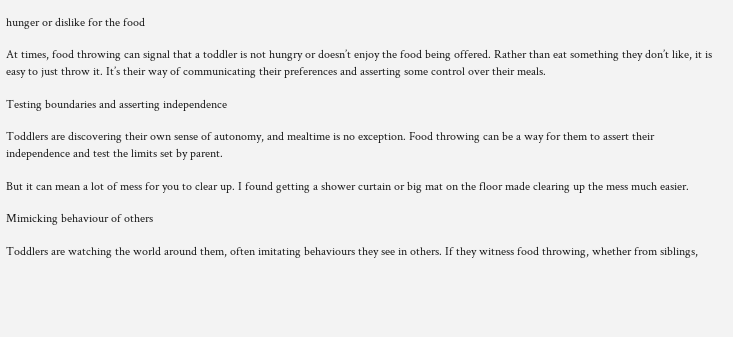hunger or dislike for the food

At times, food throwing can signal that a toddler is not hungry or doesn’t enjoy the food being offered. Rather than eat something they don’t like, it is easy to just throw it. It’s their way of communicating their preferences and asserting some control over their meals.

Testing boundaries and asserting independence

Toddlers are discovering their own sense of autonomy, and mealtime is no exception. Food throwing can be a way for them to assert their independence and test the limits set by parent.

But it can mean a lot of mess for you to clear up. I found getting a shower curtain or big mat on the floor made clearing up the mess much easier.

Mimicking behaviour of others

Toddlers are watching the world around them, often imitating behaviours they see in others. If they witness food throwing, whether from siblings,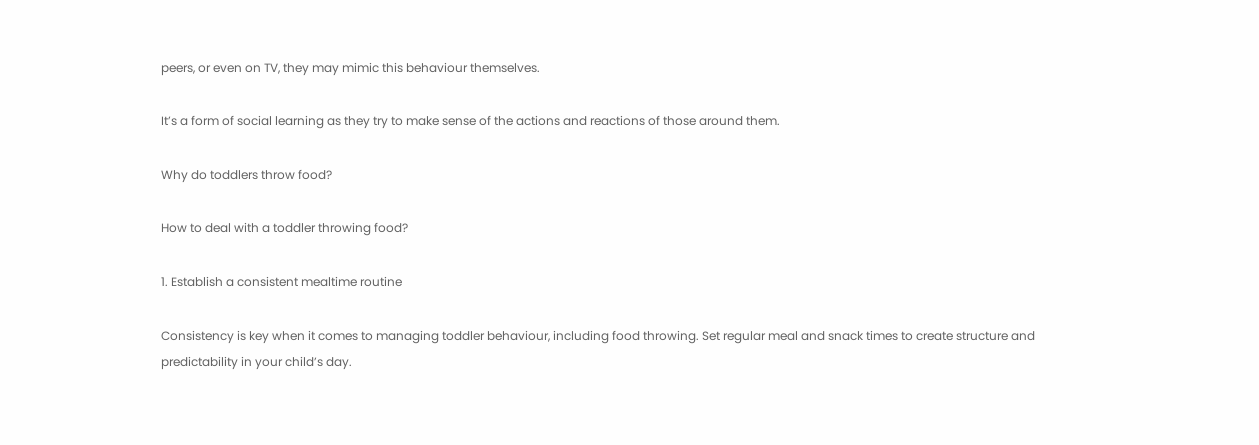peers, or even on TV, they may mimic this behaviour themselves.

It’s a form of social learning as they try to make sense of the actions and reactions of those around them.

Why do toddlers throw food?

How to deal with a toddler throwing food?

1. Establish a consistent mealtime routine

Consistency is key when it comes to managing toddler behaviour, including food throwing. Set regular meal and snack times to create structure and predictability in your child’s day.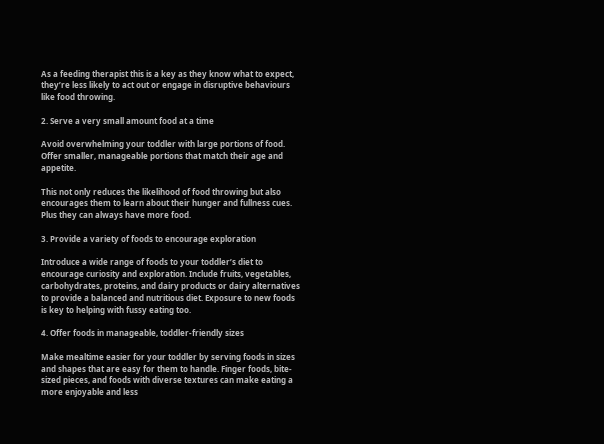As a feeding therapist this is a key as they know what to expect, they’re less likely to act out or engage in disruptive behaviours like food throwing.

2. Serve a very small amount food at a time

Avoid overwhelming your toddler with large portions of food. Offer smaller, manageable portions that match their age and appetite.

This not only reduces the likelihood of food throwing but also encourages them to learn about their hunger and fullness cues. Plus they can always have more food.

3. Provide a variety of foods to encourage exploration

Introduce a wide range of foods to your toddler’s diet to encourage curiosity and exploration. Include fruits, vegetables, carbohydrates, proteins, and dairy products or dairy alternatives to provide a balanced and nutritious diet. Exposure to new foods is key to helping with fussy eating too.

4. Offer foods in manageable, toddler-friendly sizes

Make mealtime easier for your toddler by serving foods in sizes and shapes that are easy for them to handle. Finger foods, bite-sized pieces, and foods with diverse textures can make eating a more enjoyable and less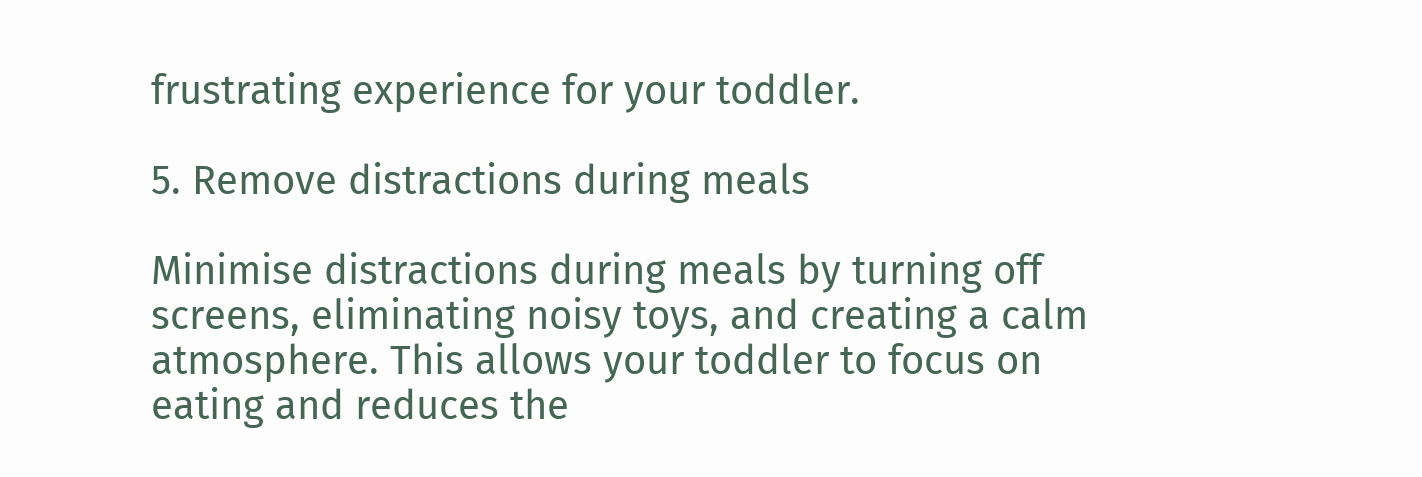frustrating experience for your toddler.

5. Remove distractions during meals

Minimise distractions during meals by turning off screens, eliminating noisy toys, and creating a calm atmosphere. This allows your toddler to focus on eating and reduces the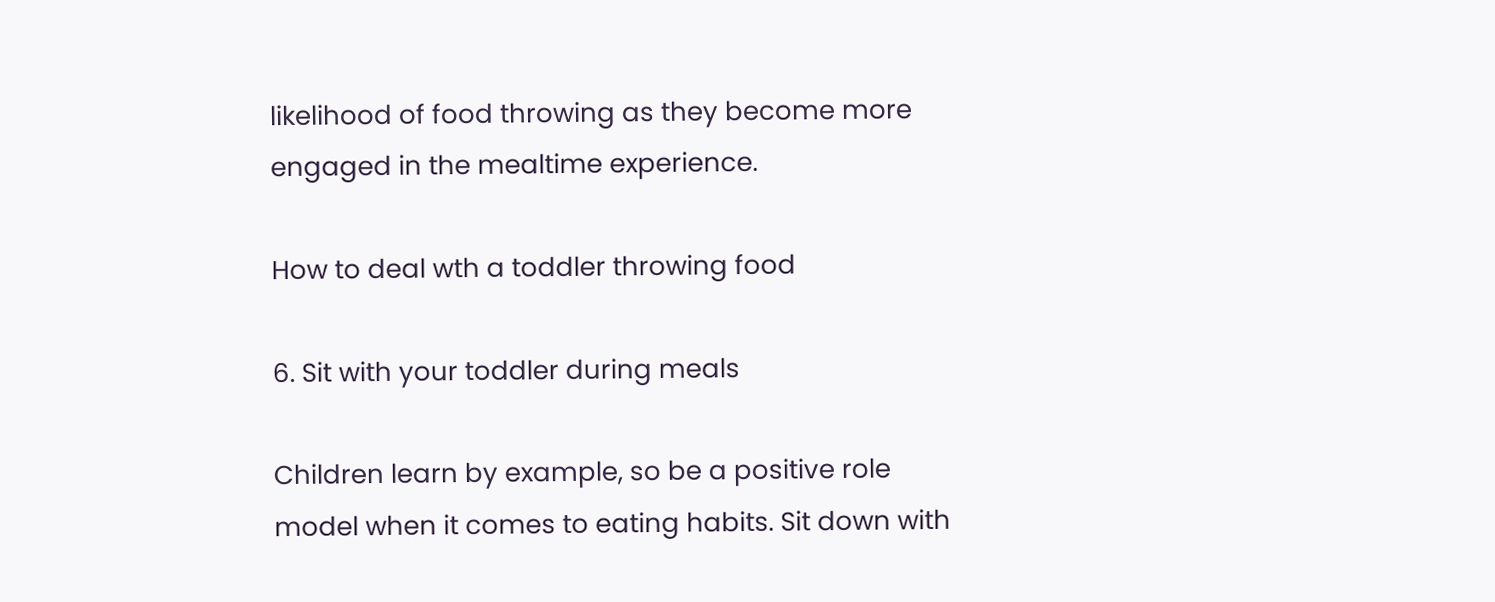likelihood of food throwing as they become more engaged in the mealtime experience.

How to deal wth a toddler throwing food

6. Sit with your toddler during meals

Children learn by example, so be a positive role model when it comes to eating habits. Sit down with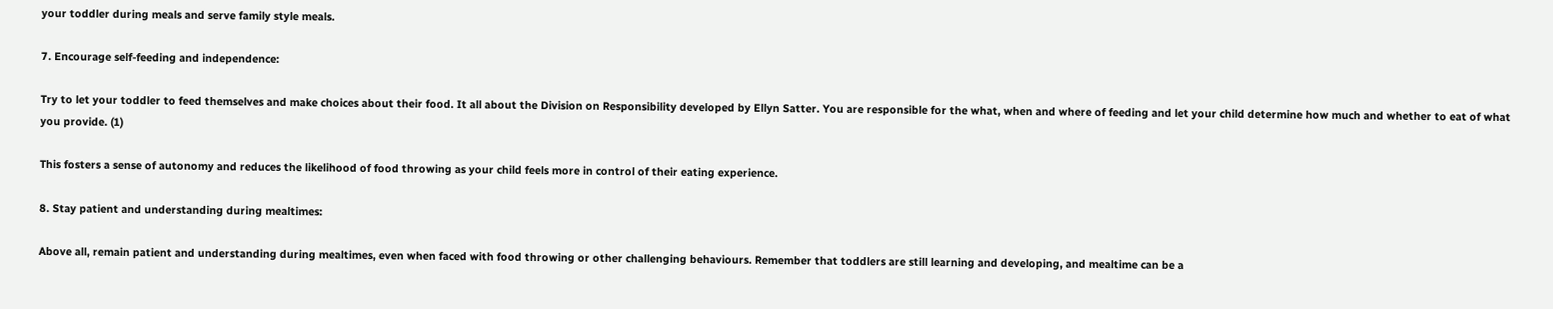your toddler during meals and serve family style meals.

7. Encourage self-feeding and independence:

Try to let your toddler to feed themselves and make choices about their food. It all about the Division on Responsibility developed by Ellyn Satter. You are responsible for the what, when and where of feeding and let your child determine how much and whether to eat of what you provide. (1)

This fosters a sense of autonomy and reduces the likelihood of food throwing as your child feels more in control of their eating experience.

8. Stay patient and understanding during mealtimes:

Above all, remain patient and understanding during mealtimes, even when faced with food throwing or other challenging behaviours. Remember that toddlers are still learning and developing, and mealtime can be a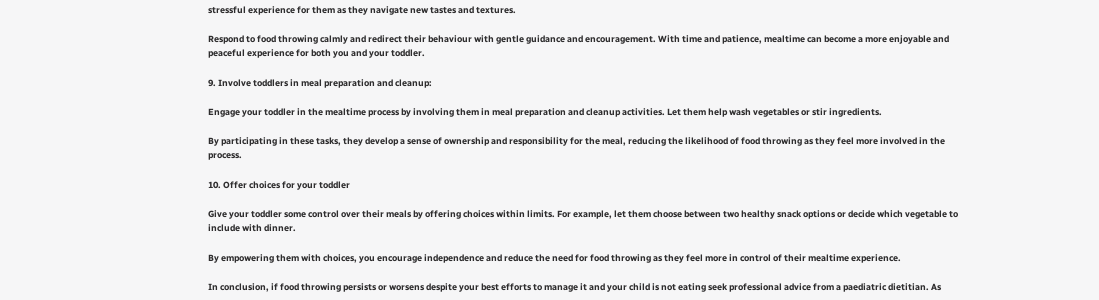stressful experience for them as they navigate new tastes and textures.

Respond to food throwing calmly and redirect their behaviour with gentle guidance and encouragement. With time and patience, mealtime can become a more enjoyable and peaceful experience for both you and your toddler.

9. Involve toddlers in meal preparation and cleanup:

Engage your toddler in the mealtime process by involving them in meal preparation and cleanup activities. Let them help wash vegetables or stir ingredients.

By participating in these tasks, they develop a sense of ownership and responsibility for the meal, reducing the likelihood of food throwing as they feel more involved in the process.

10. Offer choices for your toddler

Give your toddler some control over their meals by offering choices within limits. For example, let them choose between two healthy snack options or decide which vegetable to include with dinner.

By empowering them with choices, you encourage independence and reduce the need for food throwing as they feel more in control of their mealtime experience.

In conclusion, if food throwing persists or worsens despite your best efforts to manage it and your child is not eating seek professional advice from a paediatric dietitian. As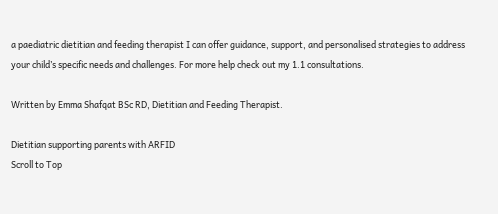a paediatric dietitian and feeding therapist I can offer guidance, support, and personalised strategies to address your child’s specific needs and challenges. For more help check out my 1.1 consultations.

Written by Emma Shafqat BSc RD, Dietitian and Feeding Therapist.

Dietitian supporting parents with ARFID
Scroll to Top